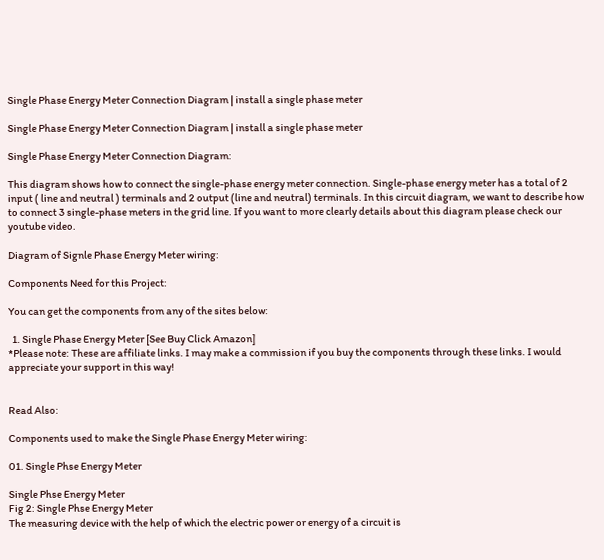Single Phase Energy Meter Connection Diagram | install a single phase meter

Single Phase Energy Meter Connection Diagram | install a single phase meter

Single Phase Energy Meter Connection Diagram:

This diagram shows how to connect the single-phase energy meter connection. Single-phase energy meter has a total of 2 input ( line and neutral ) terminals and 2 output (line and neutral) terminals. In this circuit diagram, we want to describe how to connect 3 single-phase meters in the grid line. If you want to more clearly details about this diagram please check our youtube video.

Diagram of Signle Phase Energy Meter wiring:

Components Need for this Project:

You can get the components from any of the sites below:

  1. Single Phase Energy Meter [See Buy Click Amazon]
*Please note: These are affiliate links. I may make a commission if you buy the components through these links. I would appreciate your support in this way!


Read Also:

Components used to make the Single Phase Energy Meter wiring:

01. Single Phse Energy Meter

Single Phse Energy Meter
Fig 2: Single Phse Energy Meter
The measuring device with the help of which the electric power or energy of a circuit is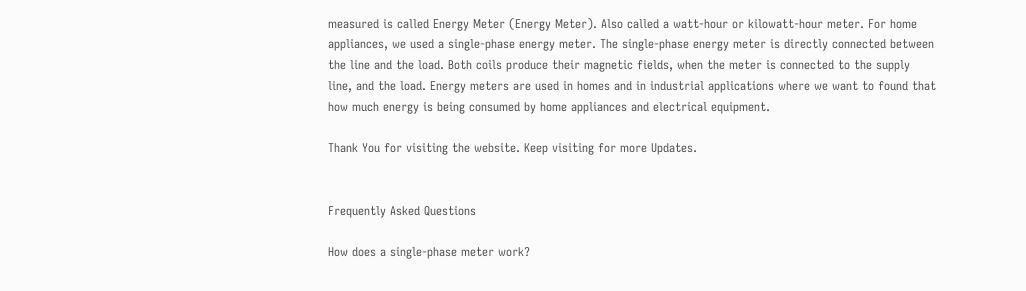measured is called Energy Meter (Energy Meter). Also called a watt-hour or kilowatt-hour meter. For home appliances, we used a single-phase energy meter. The single-phase energy meter is directly connected between the line and the load. Both coils produce their magnetic fields, when the meter is connected to the supply line, and the load. Energy meters are used in homes and in industrial applications where we want to found that how much energy is being consumed by home appliances and electrical equipment.

Thank You for visiting the website. Keep visiting for more Updates.


Frequently Asked Questions

How does a single-phase meter work?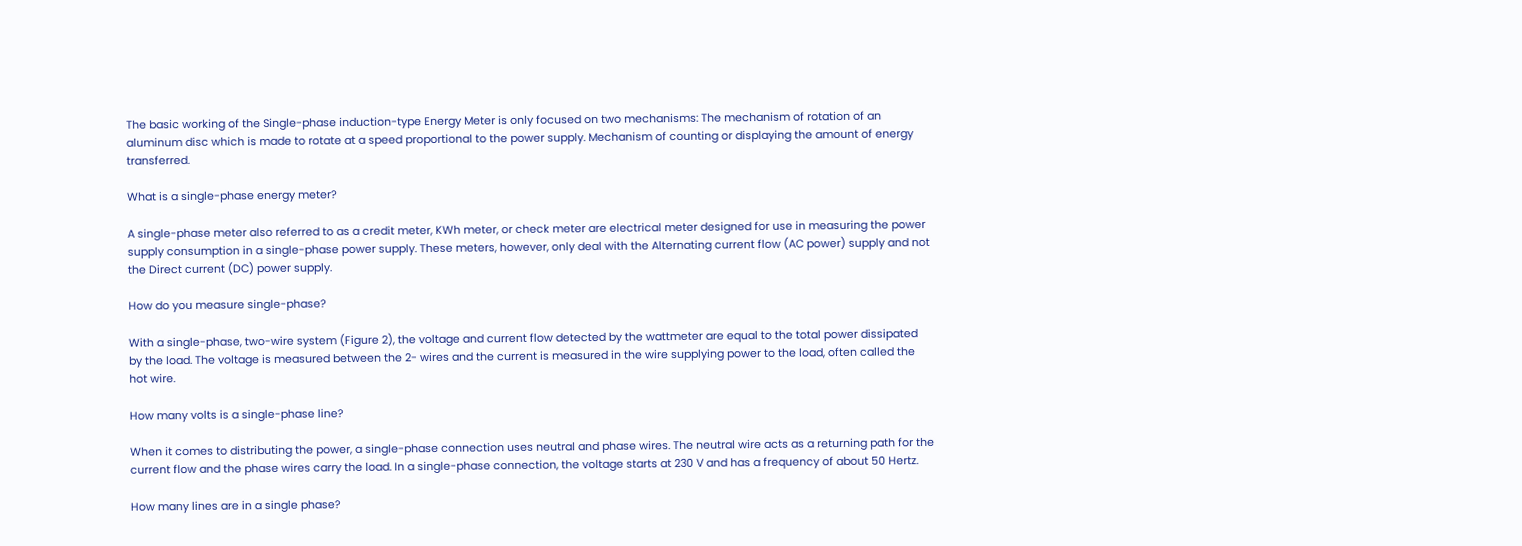The basic working of the Single-phase induction-type Energy Meter is only focused on two mechanisms: The mechanism of rotation of an aluminum disc which is made to rotate at a speed proportional to the power supply. Mechanism of counting or displaying the amount of energy transferred.

What is a single-phase energy meter?

A single-phase meter also referred to as a credit meter, KWh meter, or check meter are electrical meter designed for use in measuring the power supply consumption in a single-phase power supply. These meters, however, only deal with the Alternating current flow (AC power) supply and not the Direct current (DC) power supply.

How do you measure single-phase?

With a single-phase, two-wire system (Figure 2), the voltage and current flow detected by the wattmeter are equal to the total power dissipated by the load. The voltage is measured between the 2- wires and the current is measured in the wire supplying power to the load, often called the hot wire.

How many volts is a single-phase line?

When it comes to distributing the power, a single-phase connection uses neutral and phase wires. The neutral wire acts as a returning path for the current flow and the phase wires carry the load. In a single-phase connection, the voltage starts at 230 V and has a frequency of about 50 Hertz.

How many lines are in a single phase?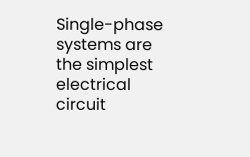Single-phase systems are the simplest electrical circuit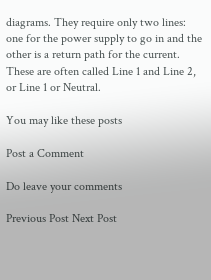diagrams. They require only two lines: one for the power supply to go in and the other is a return path for the current. These are often called Line 1 and Line 2, or Line 1 or Neutral.

You may like these posts

Post a Comment

Do leave your comments

Previous Post Next Post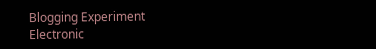Blogging Experiment
Electronic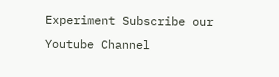Experiment Subscribe our Youtube Channel